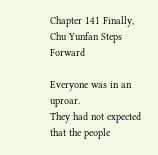Chapter 141 Finally, Chu Yunfan Steps Forward

Everyone was in an uproar.
They had not expected that the people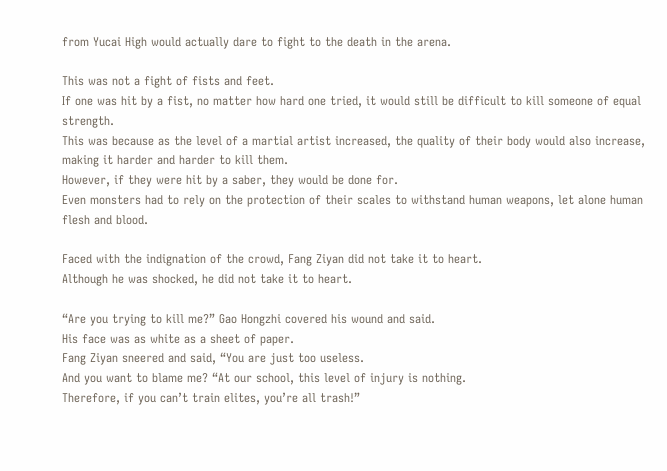from Yucai High would actually dare to fight to the death in the arena.

This was not a fight of fists and feet.
If one was hit by a fist, no matter how hard one tried, it would still be difficult to kill someone of equal strength.
This was because as the level of a martial artist increased, the quality of their body would also increase, making it harder and harder to kill them.
However, if they were hit by a saber, they would be done for.
Even monsters had to rely on the protection of their scales to withstand human weapons, let alone human flesh and blood.

Faced with the indignation of the crowd, Fang Ziyan did not take it to heart.
Although he was shocked, he did not take it to heart.

“Are you trying to kill me?” Gao Hongzhi covered his wound and said.
His face was as white as a sheet of paper.
Fang Ziyan sneered and said, “You are just too useless.
And you want to blame me? “At our school, this level of injury is nothing.
Therefore, if you can’t train elites, you’re all trash!”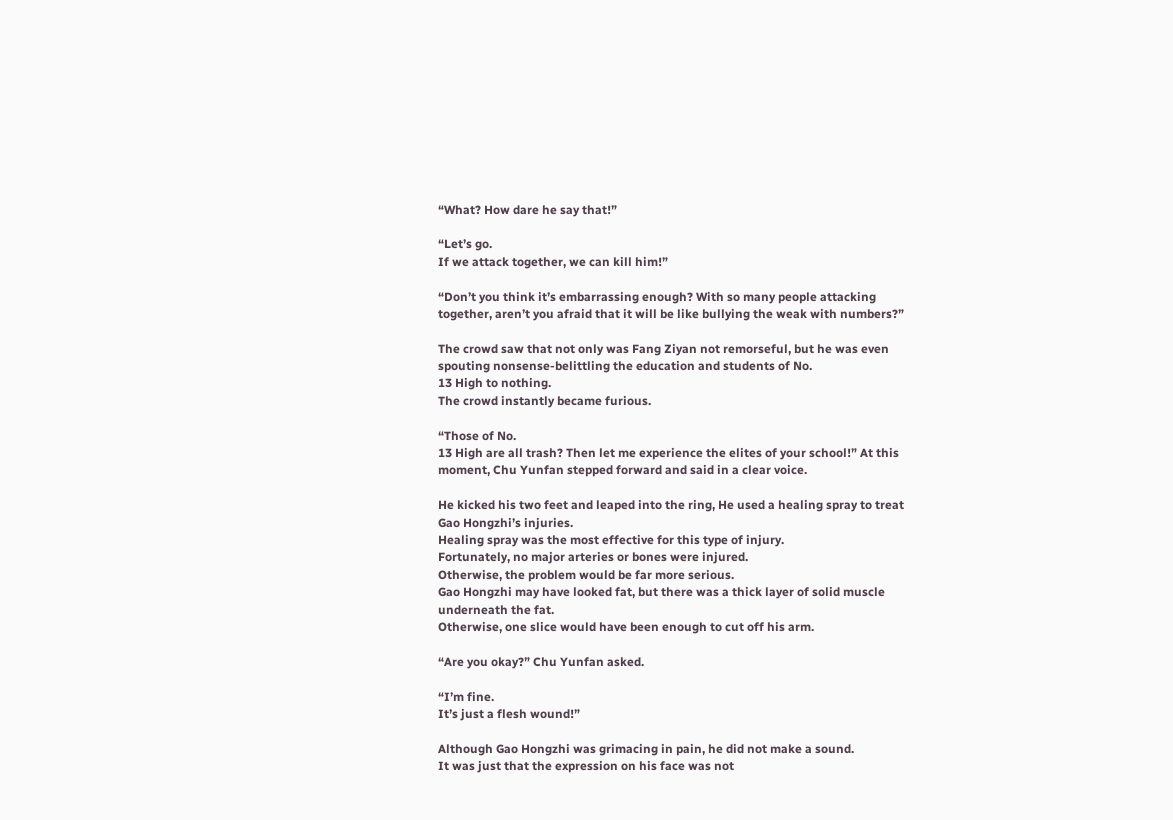“What? How dare he say that!”

“Let’s go.
If we attack together, we can kill him!”

“Don’t you think it’s embarrassing enough? With so many people attacking together, aren’t you afraid that it will be like bullying the weak with numbers?”

The crowd saw that not only was Fang Ziyan not remorseful, but he was even spouting nonsense-belittling the education and students of No.
13 High to nothing.
The crowd instantly became furious.

“Those of No.
13 High are all trash? Then let me experience the elites of your school!” At this moment, Chu Yunfan stepped forward and said in a clear voice.

He kicked his two feet and leaped into the ring, He used a healing spray to treat Gao Hongzhi’s injuries.
Healing spray was the most effective for this type of injury.
Fortunately, no major arteries or bones were injured.
Otherwise, the problem would be far more serious.
Gao Hongzhi may have looked fat, but there was a thick layer of solid muscle underneath the fat.
Otherwise, one slice would have been enough to cut off his arm.

“Are you okay?” Chu Yunfan asked.

“I’m fine.
It’s just a flesh wound!”

Although Gao Hongzhi was grimacing in pain, he did not make a sound.
It was just that the expression on his face was not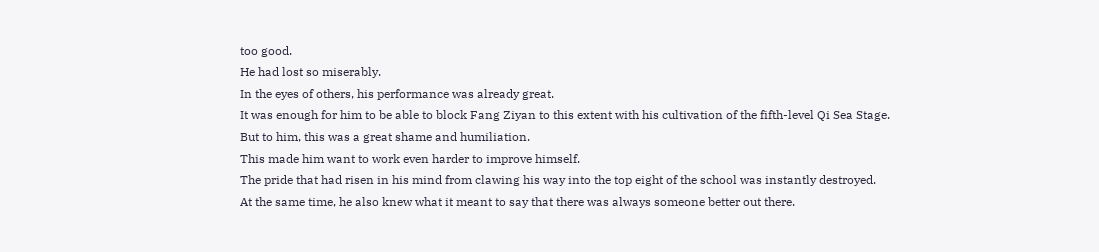too good.
He had lost so miserably.
In the eyes of others, his performance was already great.
It was enough for him to be able to block Fang Ziyan to this extent with his cultivation of the fifth-level Qi Sea Stage.
But to him, this was a great shame and humiliation.
This made him want to work even harder to improve himself.
The pride that had risen in his mind from clawing his way into the top eight of the school was instantly destroyed.
At the same time, he also knew what it meant to say that there was always someone better out there.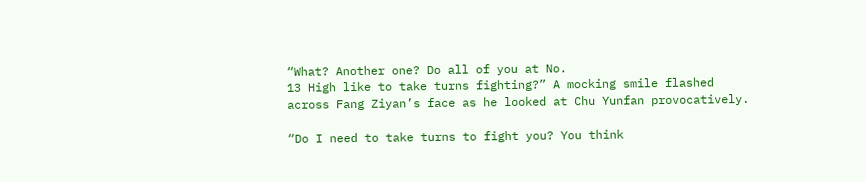“What? Another one? Do all of you at No.
13 High like to take turns fighting?” A mocking smile flashed across Fang Ziyan’s face as he looked at Chu Yunfan provocatively.

“Do I need to take turns to fight you? You think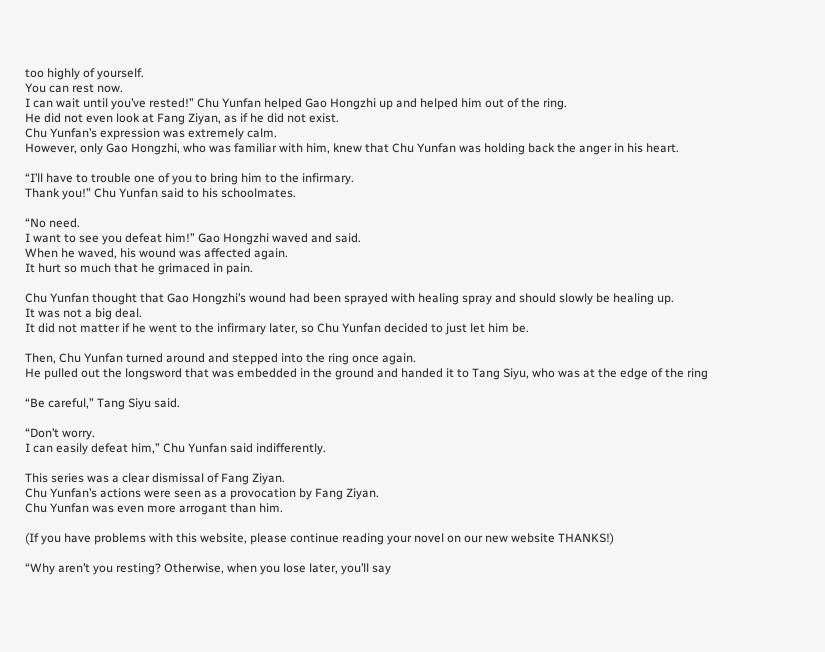too highly of yourself.
You can rest now.
I can wait until you’ve rested!” Chu Yunfan helped Gao Hongzhi up and helped him out of the ring.
He did not even look at Fang Ziyan, as if he did not exist.
Chu Yunfan’s expression was extremely calm.
However, only Gao Hongzhi, who was familiar with him, knew that Chu Yunfan was holding back the anger in his heart.

“I’ll have to trouble one of you to bring him to the infirmary.
Thank you!” Chu Yunfan said to his schoolmates.

“No need.
I want to see you defeat him!” Gao Hongzhi waved and said.
When he waved, his wound was affected again.
It hurt so much that he grimaced in pain.

Chu Yunfan thought that Gao Hongzhi’s wound had been sprayed with healing spray and should slowly be healing up.
It was not a big deal.
It did not matter if he went to the infirmary later, so Chu Yunfan decided to just let him be.

Then, Chu Yunfan turned around and stepped into the ring once again.
He pulled out the longsword that was embedded in the ground and handed it to Tang Siyu, who was at the edge of the ring

“Be careful,” Tang Siyu said.

“Don’t worry.
I can easily defeat him,” Chu Yunfan said indifferently.

This series was a clear dismissal of Fang Ziyan.
Chu Yunfan’s actions were seen as a provocation by Fang Ziyan.
Chu Yunfan was even more arrogant than him.

(If you have problems with this website, please continue reading your novel on our new website THANKS!)

“Why aren’t you resting? Otherwise, when you lose later, you’ll say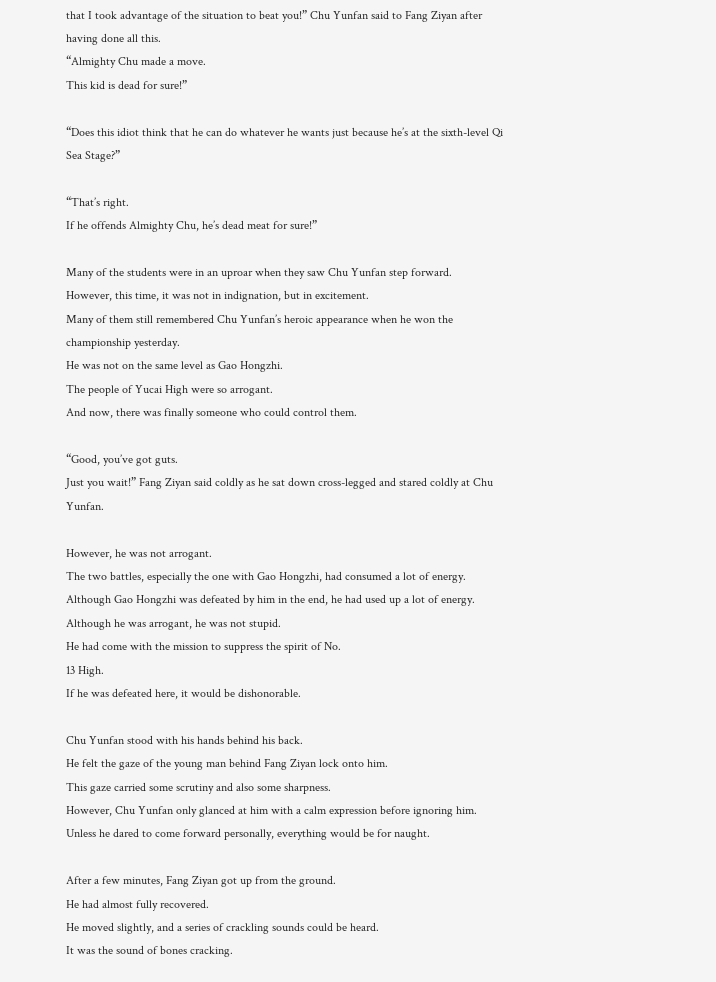that I took advantage of the situation to beat you!” Chu Yunfan said to Fang Ziyan after having done all this.
“Almighty Chu made a move.
This kid is dead for sure!”

“Does this idiot think that he can do whatever he wants just because he’s at the sixth-level Qi Sea Stage?”

“That’s right.
If he offends Almighty Chu, he’s dead meat for sure!”

Many of the students were in an uproar when they saw Chu Yunfan step forward.
However, this time, it was not in indignation, but in excitement.
Many of them still remembered Chu Yunfan’s heroic appearance when he won the championship yesterday.
He was not on the same level as Gao Hongzhi.
The people of Yucai High were so arrogant.
And now, there was finally someone who could control them.

“Good, you’ve got guts.
Just you wait!” Fang Ziyan said coldly as he sat down cross-legged and stared coldly at Chu Yunfan.

However, he was not arrogant.
The two battles, especially the one with Gao Hongzhi, had consumed a lot of energy.
Although Gao Hongzhi was defeated by him in the end, he had used up a lot of energy.
Although he was arrogant, he was not stupid.
He had come with the mission to suppress the spirit of No.
13 High.
If he was defeated here, it would be dishonorable.

Chu Yunfan stood with his hands behind his back.
He felt the gaze of the young man behind Fang Ziyan lock onto him.
This gaze carried some scrutiny and also some sharpness.
However, Chu Yunfan only glanced at him with a calm expression before ignoring him.
Unless he dared to come forward personally, everything would be for naught.

After a few minutes, Fang Ziyan got up from the ground.
He had almost fully recovered.
He moved slightly, and a series of crackling sounds could be heard.
It was the sound of bones cracking.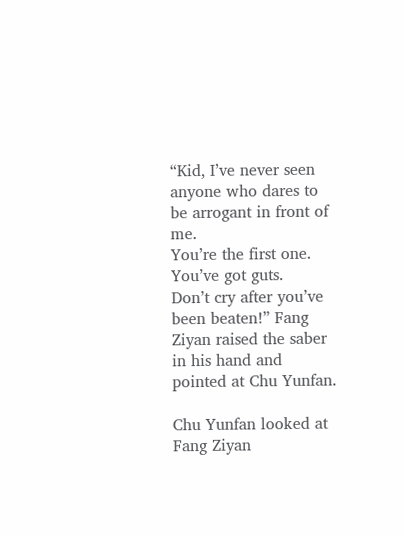“Kid, I’ve never seen anyone who dares to be arrogant in front of me.
You’re the first one.
You’ve got guts.
Don’t cry after you’ve been beaten!” Fang Ziyan raised the saber in his hand and pointed at Chu Yunfan.

Chu Yunfan looked at Fang Ziyan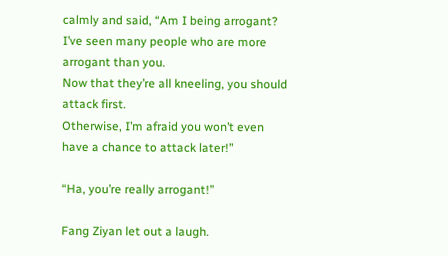calmly and said, “Am I being arrogant? I’ve seen many people who are more arrogant than you.
Now that they’re all kneeling, you should attack first.
Otherwise, I’m afraid you won’t even have a chance to attack later!”

“Ha, you’re really arrogant!”

Fang Ziyan let out a laugh.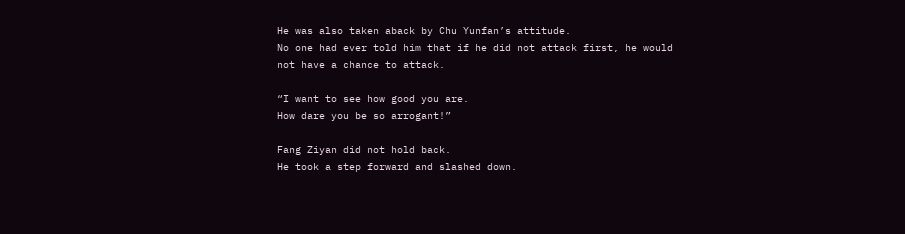He was also taken aback by Chu Yunfan’s attitude.
No one had ever told him that if he did not attack first, he would not have a chance to attack.

“I want to see how good you are.
How dare you be so arrogant!”

Fang Ziyan did not hold back.
He took a step forward and slashed down.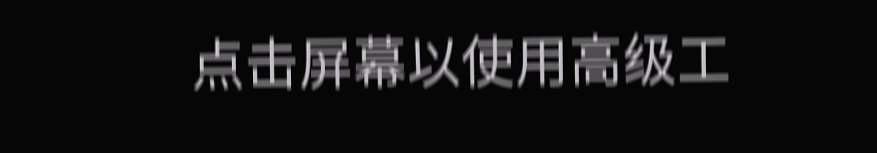点击屏幕以使用高级工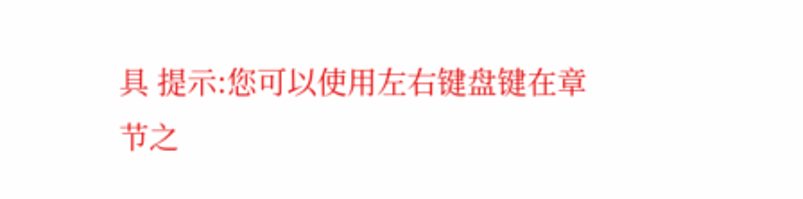具 提示:您可以使用左右键盘键在章节之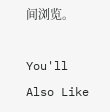间浏览。

You'll Also Like